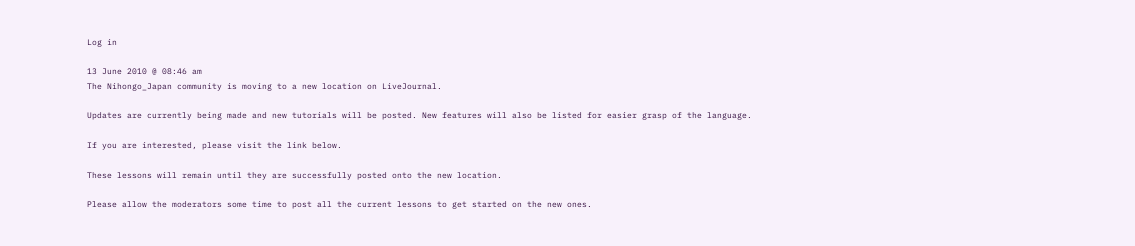Log in

13 June 2010 @ 08:46 am
The Nihongo_Japan community is moving to a new location on LiveJournal.

Updates are currently being made and new tutorials will be posted. New features will also be listed for easier grasp of the language.

If you are interested, please visit the link below.

These lessons will remain until they are successfully posted onto the new location.

Please allow the moderators some time to post all the current lessons to get started on the new ones.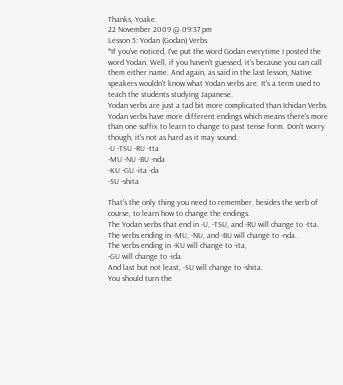Thanks, Yoake.
22 November 2009 @ 09:37 pm
Lesson 5: Yodan (Godan) Verbs
*If you've noticed, I've put the word Godan everytime I posted the word Yodan. Well, if you haven't guessed, it's because you can call them either name. And again, as said in the last lesson, Native speakers wouldn't know what Yodan verbs are. It's a term used to teach the students studying Japanese.
Yodan verbs are just a tad bit more complicated than Ichidan Verbs. Yodan verbs have more different endings which means there's more than one suffix to learn to change to past tense form. Don't worry though, it's not as hard as it may sound.
-U -TSU -RU -tta
-MU -NU -BU -nda
-KU -GU -ita -da
-SU -shita

That's the only thing you need to remember, besides the verb of course, to learn how to change the endings.
The Yodan verbs that end in -U, -TSU, and -RU will change to -tta.
The verbs ending in -MU, -NU, and -BU will change to -nda.
The verbs ending in -KU will change to -ita,
-GU will change to -ida.
And last but not least, -SU will change to -shita.
You should turn the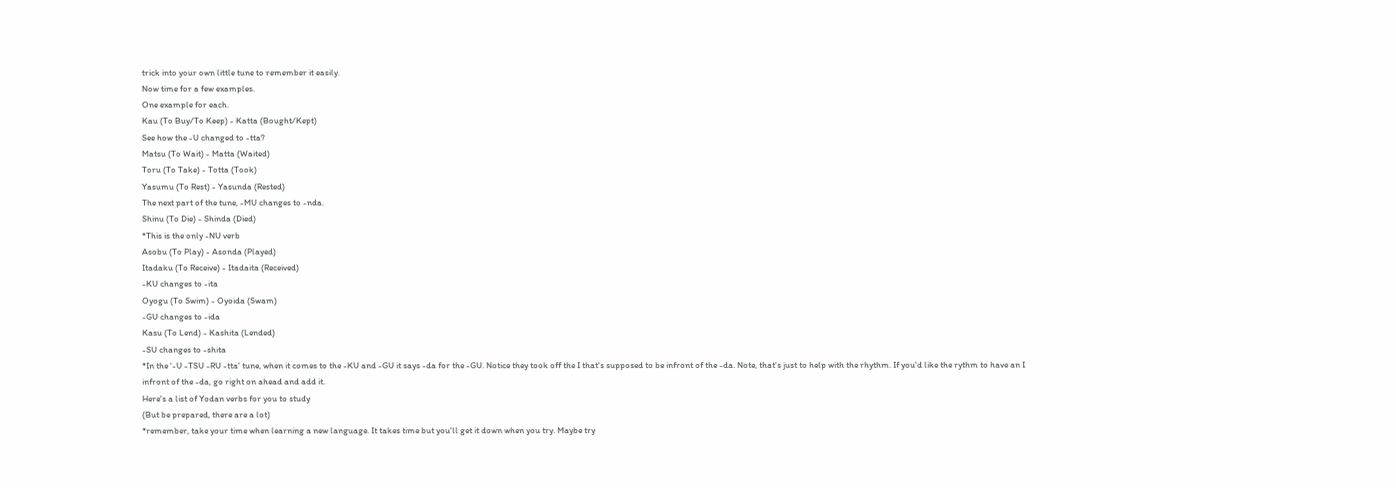trick into your own little tune to remember it easily.
Now time for a few examples.
One example for each.
Kau (To Buy/To Keep) - Katta (Bought/Kept)
See how the -U changed to -tta?
Matsu (To Wait) - Matta (Waited)
Toru (To Take) - Totta (Took)
Yasumu (To Rest) - Yasunda (Rested)
The next part of the tune, -MU changes to -nda.
Shinu (To Die) - Shinda (Died)
*This is the only -NU verb
Asobu (To Play) - Asonda (Played)
Itadaku (To Receive) - Itadaita (Received)
-KU changes to -ita
Oyogu (To Swim) - Oyoida (Swam)
-GU changes to -ida
Kasu (To Lend) - Kashita (Lended)
-SU changes to -shita
*In the '-U -TSU -RU -tta' tune, when it comes to the -KU and -GU it says -da for the -GU. Notice they took off the I that's supposed to be infront of the -da. Note, that's just to help with the rhythm. If you'd like the rythm to have an I infront of the -da, go right on ahead and add it.
Here's a list of Yodan verbs for you to study
(But be prepared, there are a lot)
*remember, take your time when learning a new language. It takes time but you'll get it down when you try. Maybe try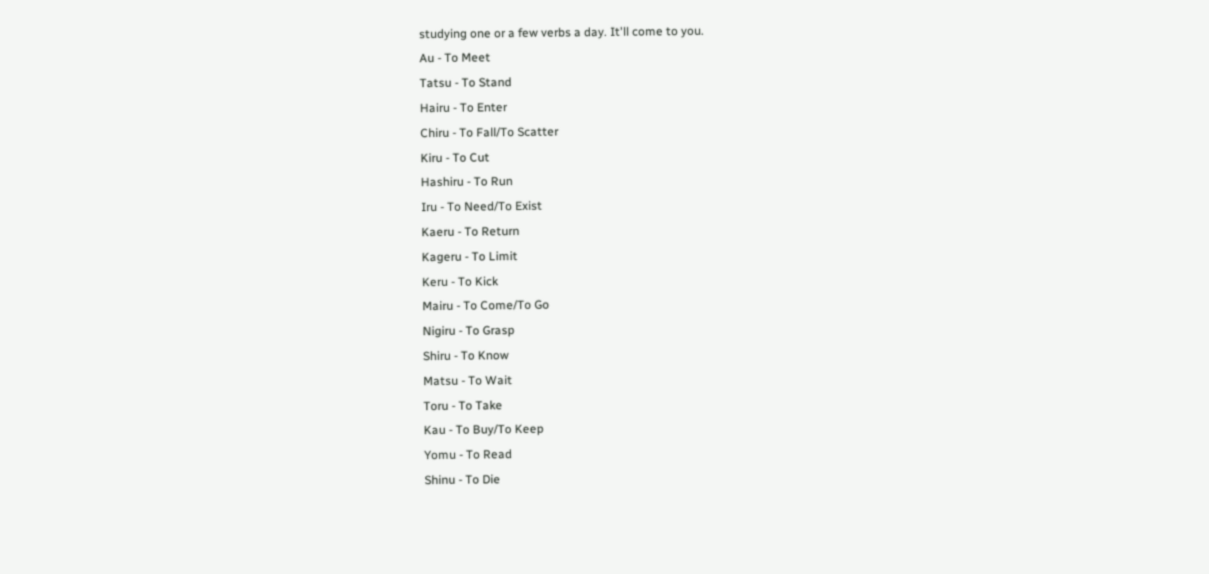studying one or a few verbs a day. It'll come to you.
Au - To Meet
Tatsu - To Stand
Hairu - To Enter
Chiru - To Fall/To Scatter
Kiru - To Cut
Hashiru - To Run
Iru - To Need/To Exist
Kaeru - To Return
Kageru - To Limit
Keru - To Kick
Mairu - To Come/To Go
Nigiru - To Grasp
Shiru - To Know
Matsu - To Wait
Toru - To Take
Kau - To Buy/To Keep
Yomu - To Read
Shinu - To Die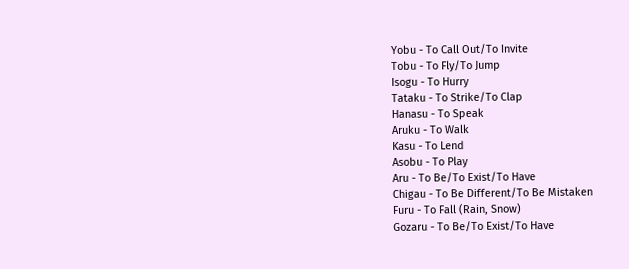Yobu - To Call Out/To Invite
Tobu - To Fly/To Jump
Isogu - To Hurry
Tataku - To Strike/To Clap
Hanasu - To Speak
Aruku - To Walk
Kasu - To Lend
Asobu - To Play
Aru - To Be/To Exist/To Have
Chigau - To Be Different/To Be Mistaken
Furu - To Fall (Rain, Snow)
Gozaru - To Be/To Exist/To Have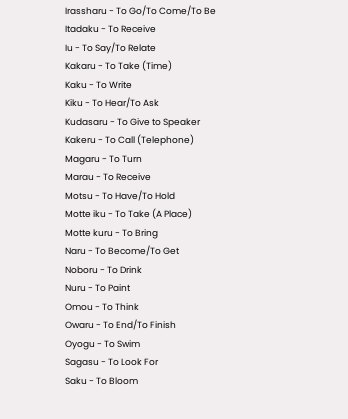Irassharu - To Go/To Come/To Be
Itadaku - To Receive
Iu - To Say/To Relate
Kakaru - To Take (Time)
Kaku - To Write
Kiku - To Hear/To Ask
Kudasaru - To Give to Speaker
Kakeru - To Call (Telephone)
Magaru - To Turn
Marau - To Receive
Motsu - To Have/To Hold
Motte iku - To Take (A Place)
Motte kuru - To Bring
Naru - To Become/To Get
Noboru - To Drink
Nuru - To Paint
Omou - To Think
Owaru - To End/To Finish
Oyogu - To Swim
Sagasu - To Look For
Saku - To Bloom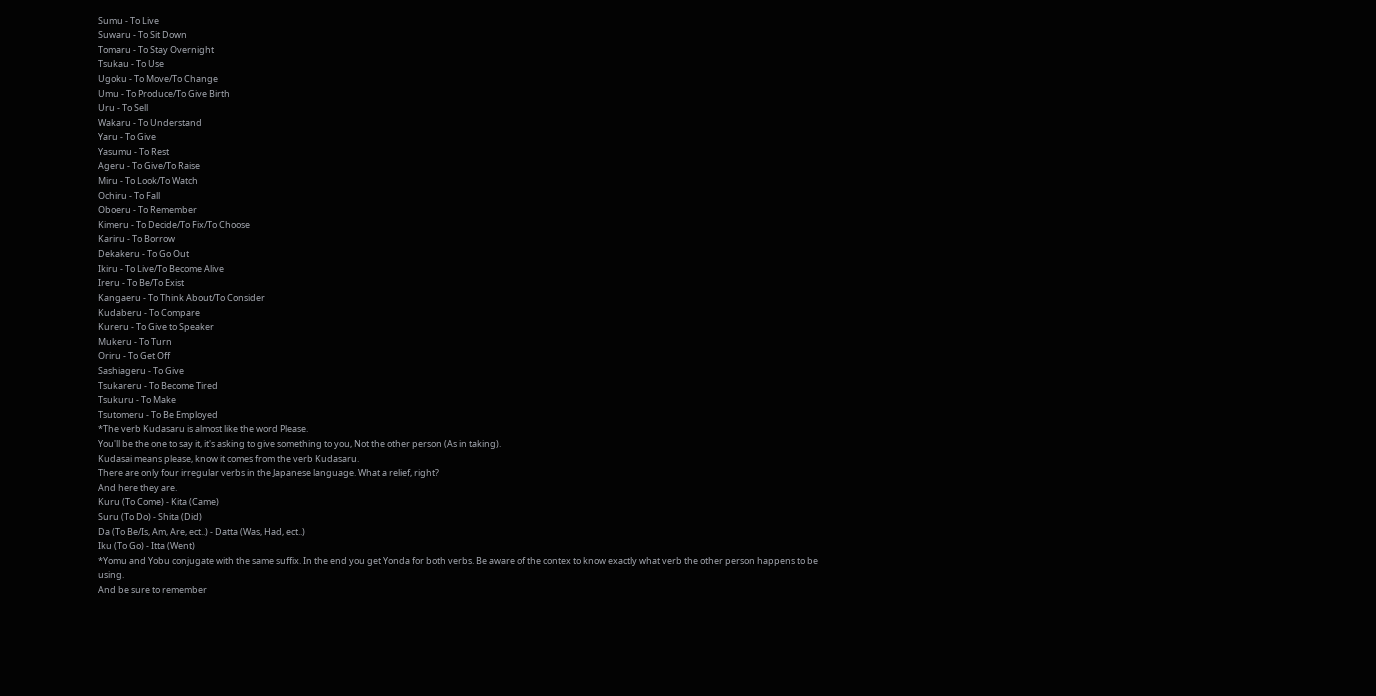Sumu - To Live
Suwaru - To Sit Down
Tomaru - To Stay Overnight
Tsukau - To Use
Ugoku - To Move/To Change
Umu - To Produce/To Give Birth
Uru - To Sell
Wakaru - To Understand
Yaru - To Give
Yasumu - To Rest
Ageru - To Give/To Raise
Miru - To Look/To Watch
Ochiru - To Fall
Oboeru - To Remember
Kimeru - To Decide/To Fix/To Choose
Kariru - To Borrow
Dekakeru - To Go Out
Ikiru - To Live/To Become Alive
Ireru - To Be/To Exist
Kangaeru - To Think About/To Consider
Kudaberu - To Compare
Kureru - To Give to Speaker
Mukeru - To Turn
Oriru - To Get Off
Sashiageru - To Give
Tsukareru - To Become Tired
Tsukuru - To Make
Tsutomeru - To Be Employed
*The verb Kudasaru is almost like the word Please.
You'll be the one to say it, it's asking to give something to you, Not the other person (As in taking).
Kudasai means please, know it comes from the verb Kudasaru.
There are only four irregular verbs in the Japanese language. What a relief, right?
And here they are.
Kuru (To Come) - Kita (Came)
Suru (To Do) - Shita (Did)
Da (To Be/Is, Am, Are, ect..) - Datta (Was, Had, ect..)
Iku (To Go) - Itta (Went)
*Yomu and Yobu conjugate with the same suffix. In the end you get Yonda for both verbs. Be aware of the contex to know exactly what verb the other person happens to be using.
And be sure to remember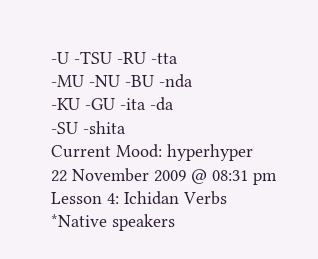-U -TSU -RU -tta
-MU -NU -BU -nda
-KU -GU -ita -da
-SU -shita
Current Mood: hyperhyper
22 November 2009 @ 08:31 pm
Lesson 4: Ichidan Verbs
*Native speakers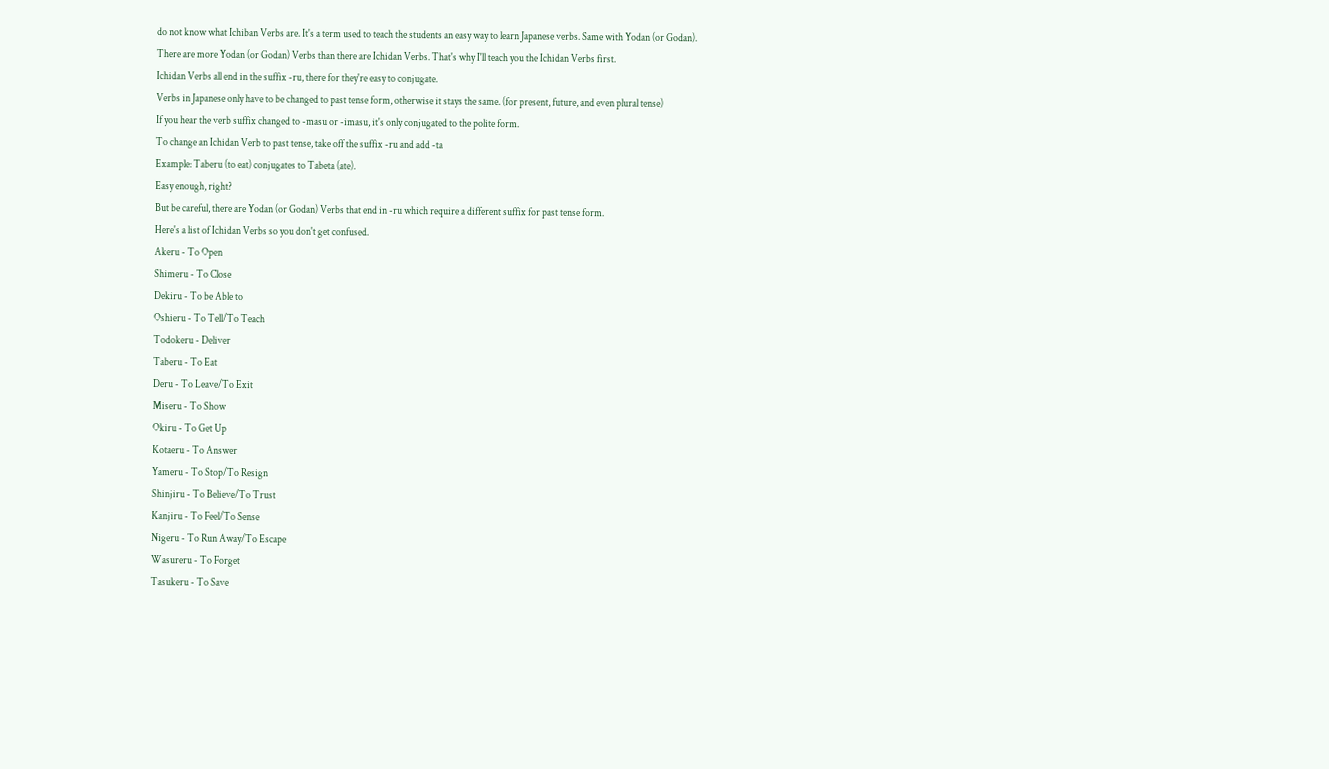do not know what Ichiban Verbs are. It's a term used to teach the students an easy way to learn Japanese verbs. Same with Yodan (or Godan).
There are more Yodan (or Godan) Verbs than there are Ichidan Verbs. That's why I'll teach you the Ichidan Verbs first.
Ichidan Verbs all end in the suffix -ru, there for they're easy to conjugate.
Verbs in Japanese only have to be changed to past tense form, otherwise it stays the same. (for present, future, and even plural tense)
If you hear the verb suffix changed to -masu or -imasu, it's only conjugated to the polite form.
To change an Ichidan Verb to past tense, take off the suffix -ru and add -ta
Example: Taberu (to eat) conjugates to Tabeta (ate).
Easy enough, right?
But be careful, there are Yodan (or Godan) Verbs that end in -ru which require a different suffix for past tense form.
Here's a list of Ichidan Verbs so you don't get confused.
Akeru - To Open
Shimeru - To Close
Dekiru - To be Able to
Oshieru - To Tell/To Teach
Todokeru - Deliver
Taberu - To Eat
Deru - To Leave/To Exit
Miseru - To Show
Okiru - To Get Up
Kotaeru - To Answer
Yameru - To Stop/To Resign
Shinjiru - To Believe/To Trust
Kanjiru - To Feel/To Sense
Nigeru - To Run Away/To Escape
Wasureru - To Forget
Tasukeru - To Save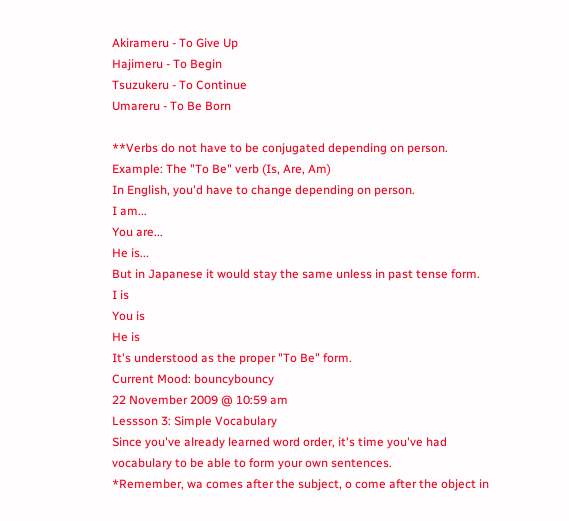Akirameru - To Give Up
Hajimeru - To Begin
Tsuzukeru - To Continue
Umareru - To Be Born

**Verbs do not have to be conjugated depending on person.
Example: The "To Be" verb (Is, Are, Am)
In English, you'd have to change depending on person.
I am...
You are...
He is...
But in Japanese it would stay the same unless in past tense form.
I is
You is
He is
It's understood as the proper "To Be" form.
Current Mood: bouncybouncy
22 November 2009 @ 10:59 am
Lessson 3: Simple Vocabulary
Since you've already learned word order, it's time you've had vocabulary to be able to form your own sentences.
*Remember, wa comes after the subject, o come after the object in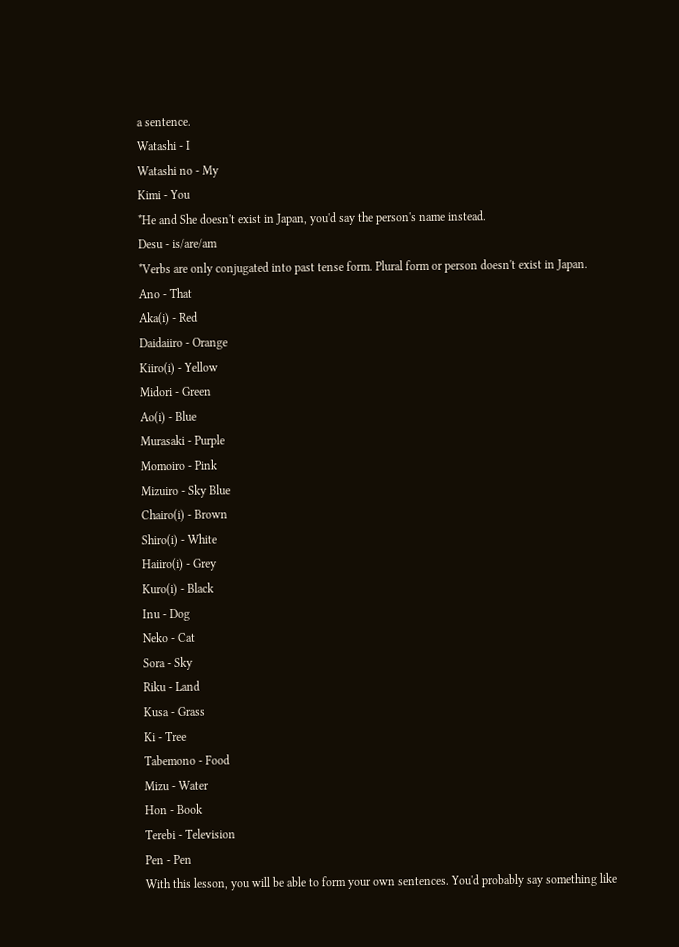a sentence.
Watashi - I
Watashi no - My
Kimi - You
*He and She doesn't exist in Japan, you'd say the person's name instead.
Desu - is/are/am
*Verbs are only conjugated into past tense form. Plural form or person doesn't exist in Japan.
Ano - That
Aka(i) - Red
Daidaiiro - Orange
Kiiro(i) - Yellow
Midori - Green
Ao(i) - Blue
Murasaki - Purple
Momoiro - Pink
Mizuiro - Sky Blue
Chairo(i) - Brown
Shiro(i) - White
Haiiro(i) - Grey
Kuro(i) - Black
Inu - Dog
Neko - Cat
Sora - Sky
Riku - Land
Kusa - Grass
Ki - Tree
Tabemono - Food
Mizu - Water
Hon - Book
Terebi - Television
Pen - Pen
With this lesson, you will be able to form your own sentences. You'd probably say something like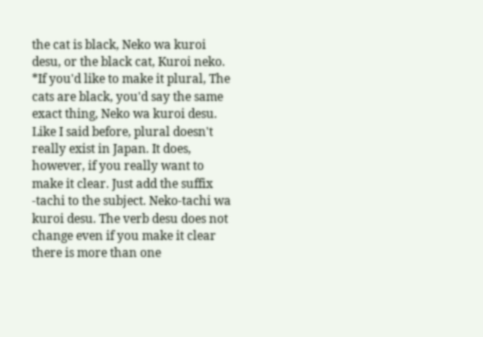the cat is black, Neko wa kuroi desu, or the black cat, Kuroi neko.
*If you'd like to make it plural, The cats are black, you'd say the same exact thing, Neko wa kuroi desu. Like I said before, plural doesn't really exist in Japan. It does, however, if you really want to make it clear. Just add the suffix -tachi to the subject. Neko-tachi wa kuroi desu. The verb desu does not change even if you make it clear there is more than one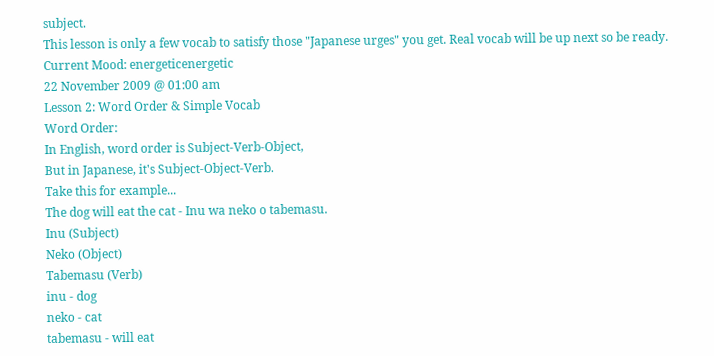subject.
This lesson is only a few vocab to satisfy those "Japanese urges" you get. Real vocab will be up next so be ready.
Current Mood: energeticenergetic
22 November 2009 @ 01:00 am
Lesson 2: Word Order & Simple Vocab
Word Order:
In English, word order is Subject-Verb-Object,
But in Japanese, it's Subject-Object-Verb.
Take this for example...
The dog will eat the cat - Inu wa neko o tabemasu.
Inu (Subject)
Neko (Object)
Tabemasu (Verb)
inu - dog
neko - cat
tabemasu - will eat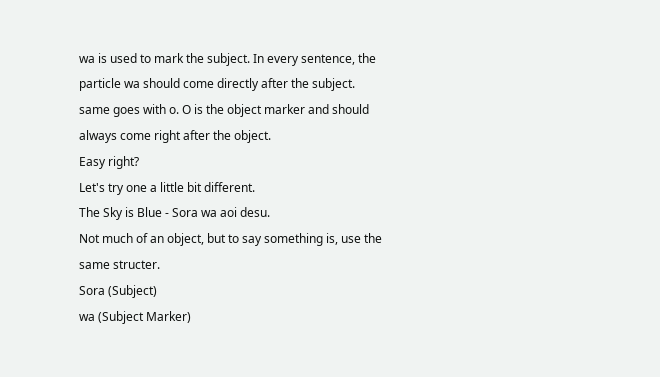wa is used to mark the subject. In every sentence, the particle wa should come directly after the subject.
same goes with o. O is the object marker and should always come right after the object.
Easy right?
Let's try one a little bit different.
The Sky is Blue - Sora wa aoi desu.
Not much of an object, but to say something is, use the same structer.
Sora (Subject)
wa (Subject Marker)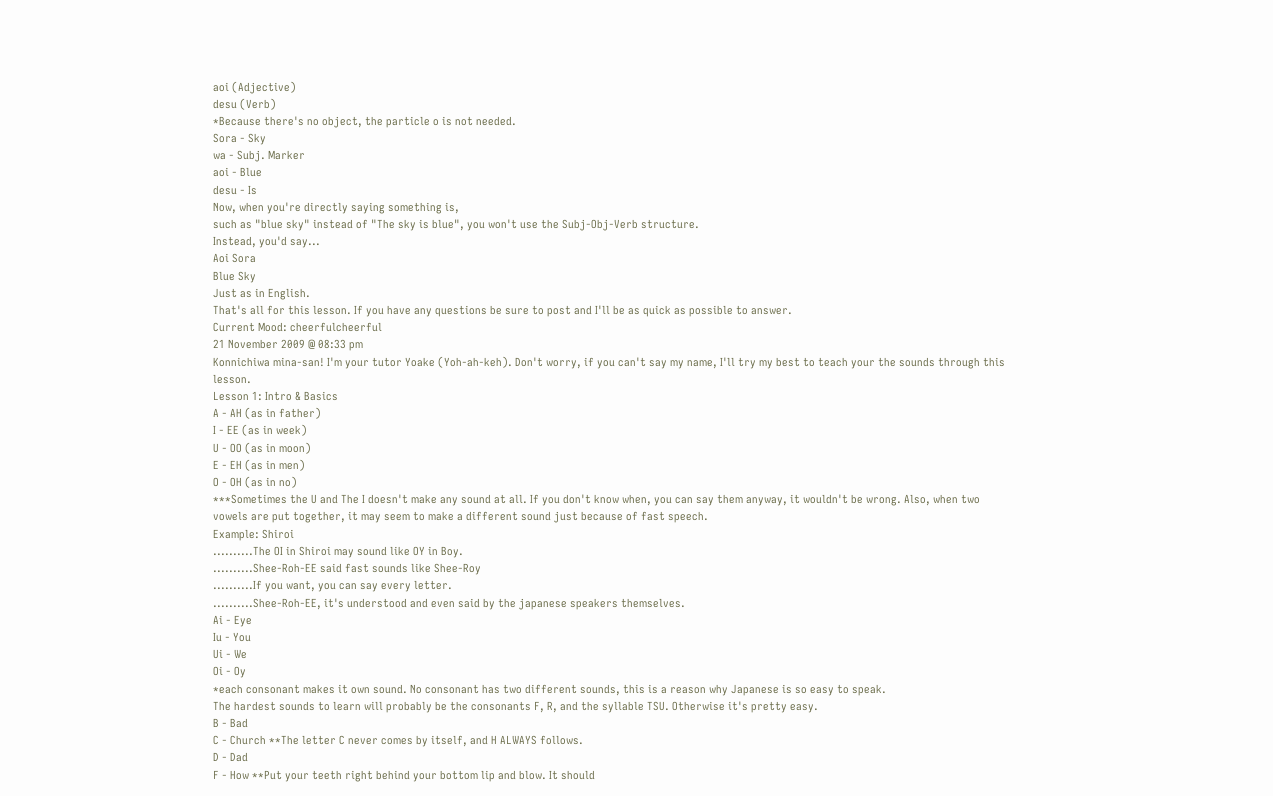aoi (Adjective)
desu (Verb)
*Because there's no object, the particle o is not needed.
Sora - Sky
wa - Subj. Marker
aoi - Blue
desu - Is
Now, when you're directly saying something is,
such as "blue sky" instead of "The sky is blue", you won't use the Subj-Obj-Verb structure.
Instead, you'd say...
Aoi Sora
Blue Sky
Just as in English.
That's all for this lesson. If you have any questions be sure to post and I'll be as quick as possible to answer.
Current Mood: cheerfulcheerful
21 November 2009 @ 08:33 pm
Konnichiwa mina-san! I'm your tutor Yoake (Yoh-ah-keh). Don't worry, if you can't say my name, I'll try my best to teach your the sounds through this lesson.
Lesson 1: Intro & Basics
A - AH (as in father)
I - EE (as in week)
U - OO (as in moon)
E - EH (as in men)
O - OH (as in no)
***Sometimes the U and The I doesn't make any sound at all. If you don't know when, you can say them anyway, it wouldn't be wrong. Also, when two vowels are put together, it may seem to make a different sound just because of fast speech.
Example: Shiroi
..........The OI in Shiroi may sound like OY in Boy.
..........Shee-Roh-EE said fast sounds like Shee-Roy
..........If you want, you can say every letter.
..........Shee-Roh-EE, it's understood and even said by the japanese speakers themselves.
Ai - Eye
Iu - You
Ui - We
Oi - Oy
*each consonant makes it own sound. No consonant has two different sounds, this is a reason why Japanese is so easy to speak.
The hardest sounds to learn will probably be the consonants F, R, and the syllable TSU. Otherwise it's pretty easy.
B - Bad
C - Church **The letter C never comes by itself, and H ALWAYS follows.
D - Dad
F - How **Put your teeth right behind your bottom lip and blow. It should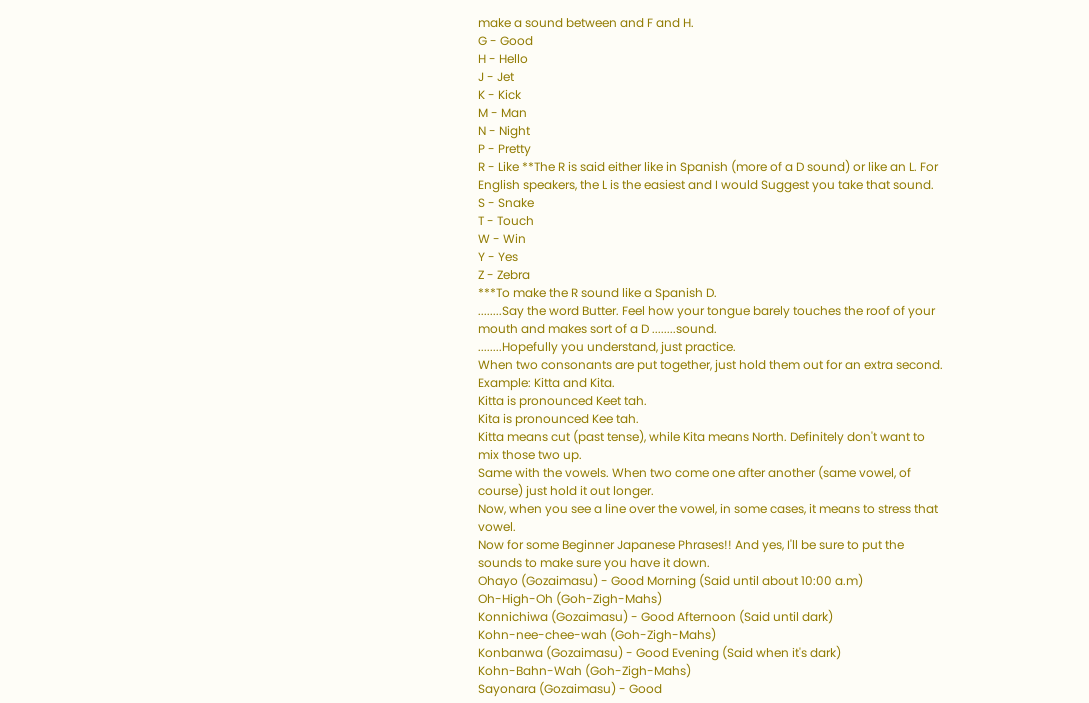make a sound between and F and H.
G - Good
H - Hello
J - Jet
K - Kick
M - Man
N - Night
P - Pretty
R - Like **The R is said either like in Spanish (more of a D sound) or like an L. For English speakers, the L is the easiest and I would Suggest you take that sound.
S - Snake
T - Touch
W - Win
Y - Yes
Z - Zebra
***To make the R sound like a Spanish D.
........Say the word Butter. Feel how your tongue barely touches the roof of your mouth and makes sort of a D ........sound.
........Hopefully you understand, just practice.
When two consonants are put together, just hold them out for an extra second.
Example: Kitta and Kita.
Kitta is pronounced Keet tah.
Kita is pronounced Kee tah.
Kitta means cut (past tense), while Kita means North. Definitely don't want to mix those two up.
Same with the vowels. When two come one after another (same vowel, of course) just hold it out longer.
Now, when you see a line over the vowel, in some cases, it means to stress that vowel.
Now for some Beginner Japanese Phrases!! And yes, I'll be sure to put the sounds to make sure you have it down.
Ohayo (Gozaimasu) - Good Morning (Said until about 10:00 a.m)
Oh-High-Oh (Goh-Zigh-Mahs)
Konnichiwa (Gozaimasu) - Good Afternoon (Said until dark)
Kohn-nee-chee-wah (Goh-Zigh-Mahs)
Konbanwa (Gozaimasu) - Good Evening (Said when it's dark)
Kohn-Bahn-Wah (Goh-Zigh-Mahs)
Sayonara (Gozaimasu) - Good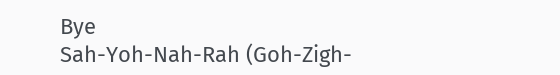Bye
Sah-Yoh-Nah-Rah (Goh-Zigh-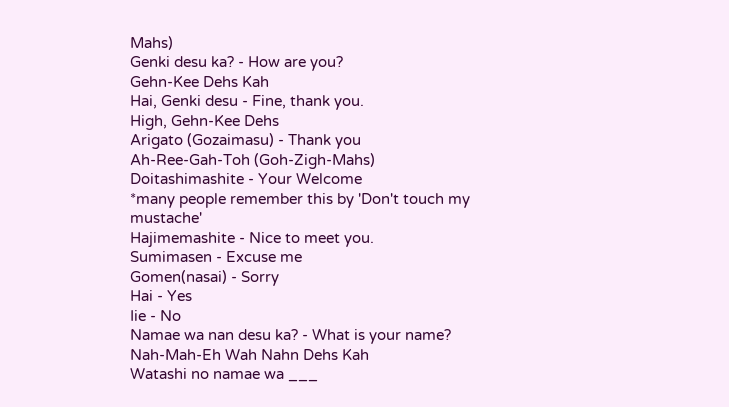Mahs)
Genki desu ka? - How are you?
Gehn-Kee Dehs Kah
Hai, Genki desu - Fine, thank you.
High, Gehn-Kee Dehs
Arigato (Gozaimasu) - Thank you
Ah-Ree-Gah-Toh (Goh-Zigh-Mahs)
Doitashimashite - Your Welcome
*many people remember this by 'Don't touch my mustache'
Hajimemashite - Nice to meet you.
Sumimasen - Excuse me
Gomen(nasai) - Sorry
Hai - Yes
Iie - No
Namae wa nan desu ka? - What is your name?
Nah-Mah-Eh Wah Nahn Dehs Kah
Watashi no namae wa ___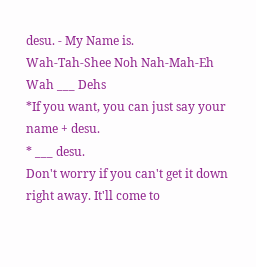desu. - My Name is.
Wah-Tah-Shee Noh Nah-Mah-Eh Wah ___ Dehs
*If you want, you can just say your name + desu.
* ___ desu.
Don't worry if you can't get it down right away. It'll come to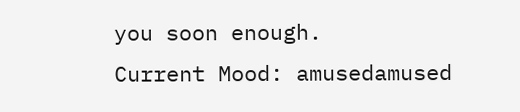you soon enough.
Current Mood: amusedamused